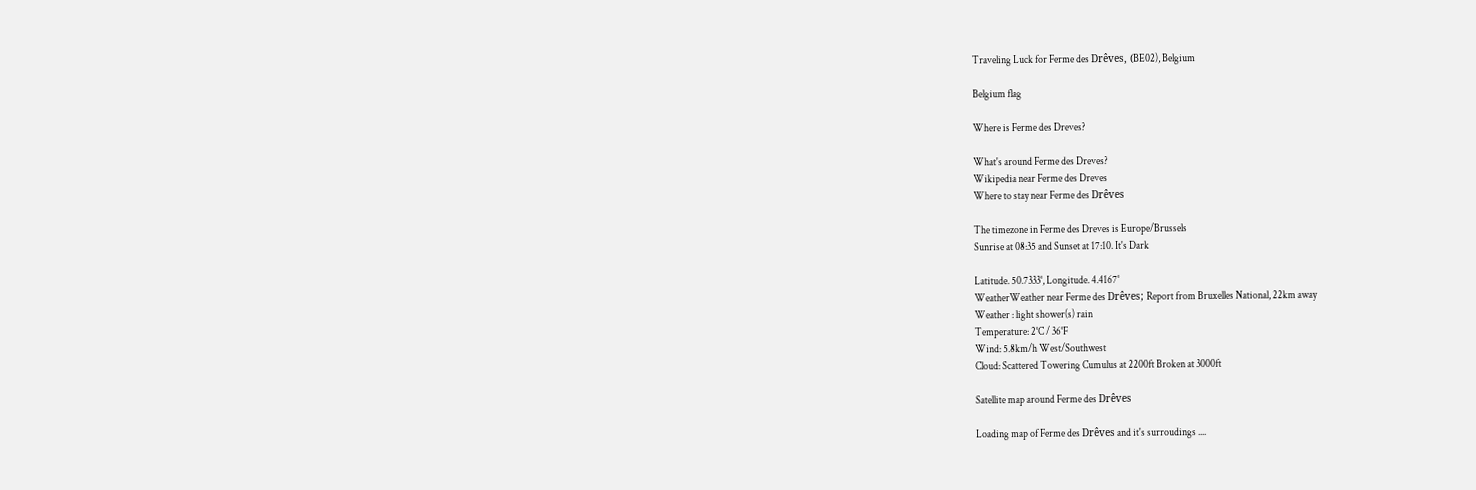Traveling Luck for Ferme des Drêves, (BE02), Belgium

Belgium flag

Where is Ferme des Dreves?

What's around Ferme des Dreves?
Wikipedia near Ferme des Dreves
Where to stay near Ferme des Drêves

The timezone in Ferme des Dreves is Europe/Brussels
Sunrise at 08:35 and Sunset at 17:10. It's Dark

Latitude. 50.7333°, Longitude. 4.4167°
WeatherWeather near Ferme des Drêves; Report from Bruxelles National, 22km away
Weather : light shower(s) rain
Temperature: 2°C / 36°F
Wind: 5.8km/h West/Southwest
Cloud: Scattered Towering Cumulus at 2200ft Broken at 3000ft

Satellite map around Ferme des Drêves

Loading map of Ferme des Drêves and it's surroudings ....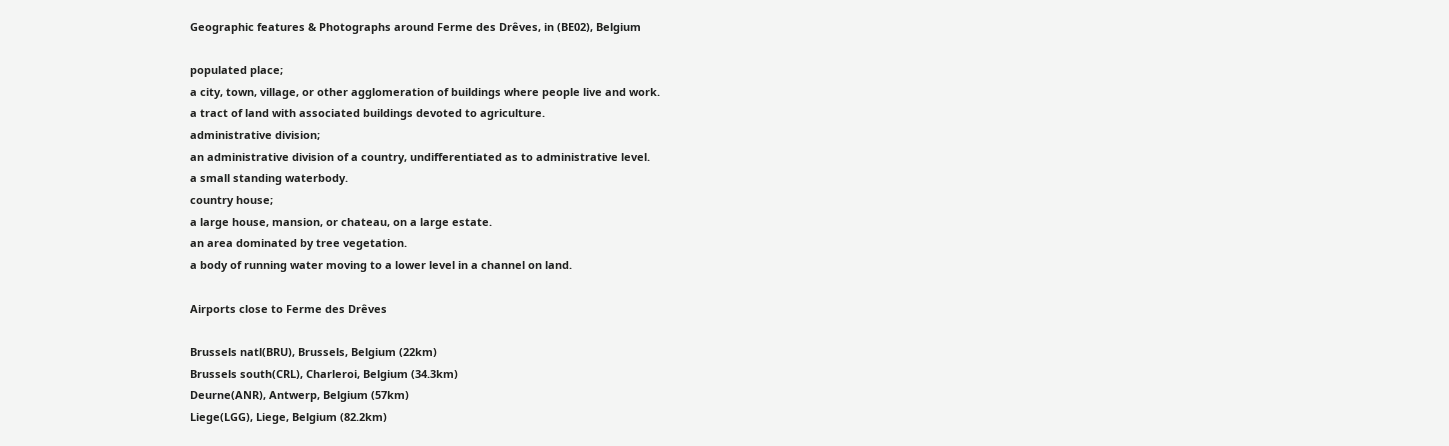Geographic features & Photographs around Ferme des Drêves, in (BE02), Belgium

populated place;
a city, town, village, or other agglomeration of buildings where people live and work.
a tract of land with associated buildings devoted to agriculture.
administrative division;
an administrative division of a country, undifferentiated as to administrative level.
a small standing waterbody.
country house;
a large house, mansion, or chateau, on a large estate.
an area dominated by tree vegetation.
a body of running water moving to a lower level in a channel on land.

Airports close to Ferme des Drêves

Brussels natl(BRU), Brussels, Belgium (22km)
Brussels south(CRL), Charleroi, Belgium (34.3km)
Deurne(ANR), Antwerp, Belgium (57km)
Liege(LGG), Liege, Belgium (82.2km)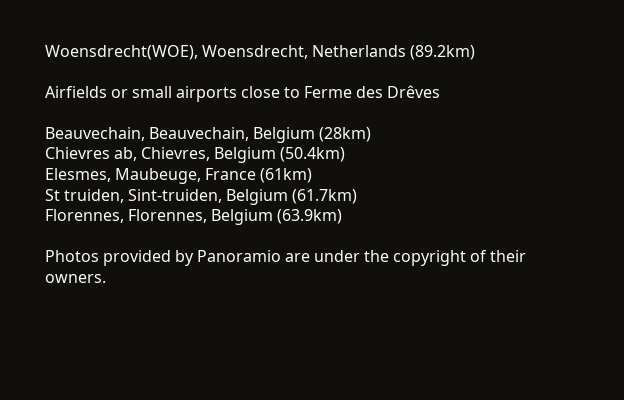Woensdrecht(WOE), Woensdrecht, Netherlands (89.2km)

Airfields or small airports close to Ferme des Drêves

Beauvechain, Beauvechain, Belgium (28km)
Chievres ab, Chievres, Belgium (50.4km)
Elesmes, Maubeuge, France (61km)
St truiden, Sint-truiden, Belgium (61.7km)
Florennes, Florennes, Belgium (63.9km)

Photos provided by Panoramio are under the copyright of their owners.